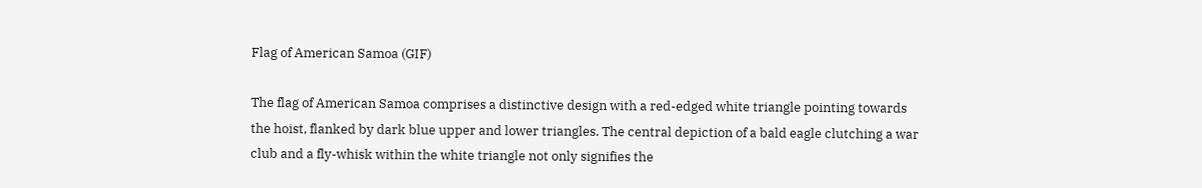Flag of American Samoa (GIF)

The flag of American Samoa comprises a distinctive design with a red-edged white triangle pointing towards the hoist, flanked by dark blue upper and lower triangles. The central depiction of a bald eagle clutching a war club and a fly-whisk within the white triangle not only signifies the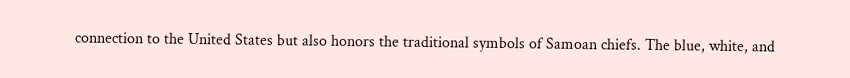connection to the United States but also honors the traditional symbols of Samoan chiefs. The blue, white, and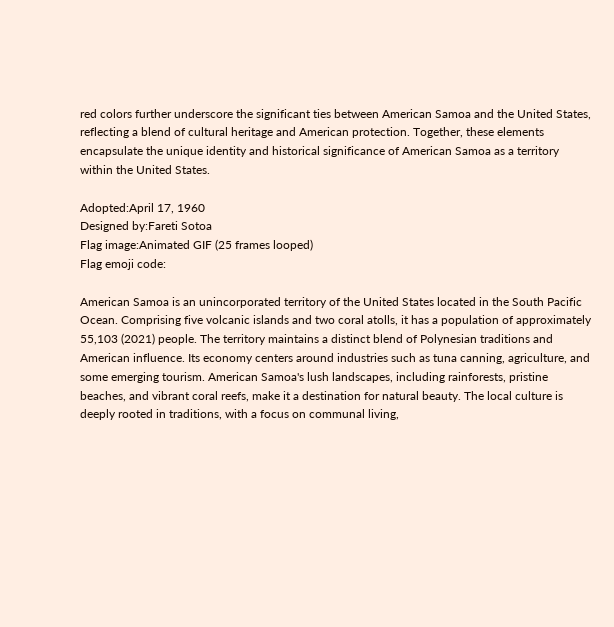red colors further underscore the significant ties between American Samoa and the United States, reflecting a blend of cultural heritage and American protection. Together, these elements encapsulate the unique identity and historical significance of American Samoa as a territory within the United States.

Adopted:April 17, 1960
Designed by:Fareti Sotoa
Flag image:Animated GIF (25 frames looped)
Flag emoji code:

American Samoa is an unincorporated territory of the United States located in the South Pacific Ocean. Comprising five volcanic islands and two coral atolls, it has a population of approximately 55,103 (2021) people. The territory maintains a distinct blend of Polynesian traditions and American influence. Its economy centers around industries such as tuna canning, agriculture, and some emerging tourism. American Samoa's lush landscapes, including rainforests, pristine beaches, and vibrant coral reefs, make it a destination for natural beauty. The local culture is deeply rooted in traditions, with a focus on communal living,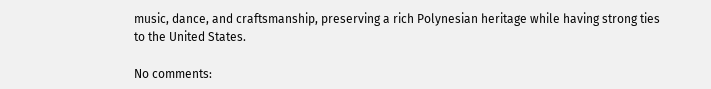music, dance, and craftsmanship, preserving a rich Polynesian heritage while having strong ties to the United States.

No comments: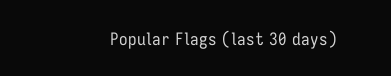Popular Flags (last 30 days)